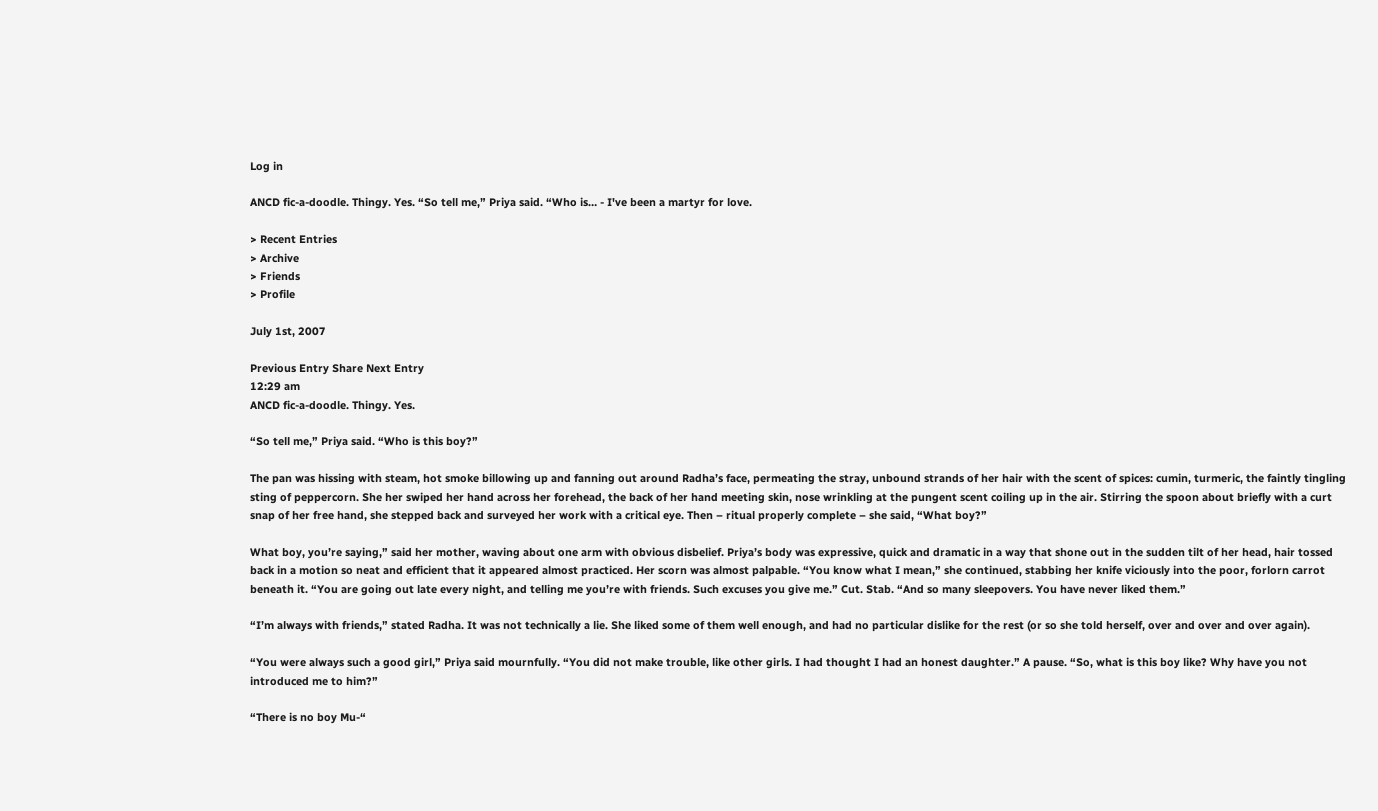Log in

ANCD fic-a-doodle. Thingy. Yes. “So tell me,” Priya said. “Who is… - I've been a martyr for love.

> Recent Entries
> Archive
> Friends
> Profile

July 1st, 2007

Previous Entry Share Next Entry
12:29 am
ANCD fic-a-doodle. Thingy. Yes.

“So tell me,” Priya said. “Who is this boy?”

The pan was hissing with steam, hot smoke billowing up and fanning out around Radha’s face, permeating the stray, unbound strands of her hair with the scent of spices: cumin, turmeric, the faintly tingling sting of peppercorn. She her swiped her hand across her forehead, the back of her hand meeting skin, nose wrinkling at the pungent scent coiling up in the air. Stirring the spoon about briefly with a curt snap of her free hand, she stepped back and surveyed her work with a critical eye. Then – ritual properly complete – she said, “What boy?”

What boy, you’re saying,” said her mother, waving about one arm with obvious disbelief. Priya’s body was expressive, quick and dramatic in a way that shone out in the sudden tilt of her head, hair tossed back in a motion so neat and efficient that it appeared almost practiced. Her scorn was almost palpable. “You know what I mean,” she continued, stabbing her knife viciously into the poor, forlorn carrot beneath it. “You are going out late every night, and telling me you’re with friends. Such excuses you give me.” Cut. Stab. “And so many sleepovers. You have never liked them.”

“I’m always with friends,” stated Radha. It was not technically a lie. She liked some of them well enough, and had no particular dislike for the rest (or so she told herself, over and over and over again).

“You were always such a good girl,” Priya said mournfully. “You did not make trouble, like other girls. I had thought I had an honest daughter.” A pause. “So, what is this boy like? Why have you not introduced me to him?”

“There is no boy Mu-“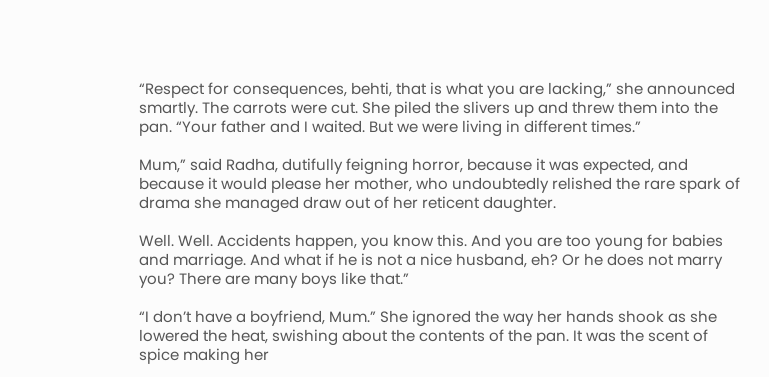“Respect for consequences, behti, that is what you are lacking,” she announced smartly. The carrots were cut. She piled the slivers up and threw them into the pan. “Your father and I waited. But we were living in different times.”

Mum,” said Radha, dutifully feigning horror, because it was expected, and because it would please her mother, who undoubtedly relished the rare spark of drama she managed draw out of her reticent daughter.

Well. Well. Accidents happen, you know this. And you are too young for babies and marriage. And what if he is not a nice husband, eh? Or he does not marry you? There are many boys like that.”

“I don’t have a boyfriend, Mum.” She ignored the way her hands shook as she lowered the heat, swishing about the contents of the pan. It was the scent of spice making her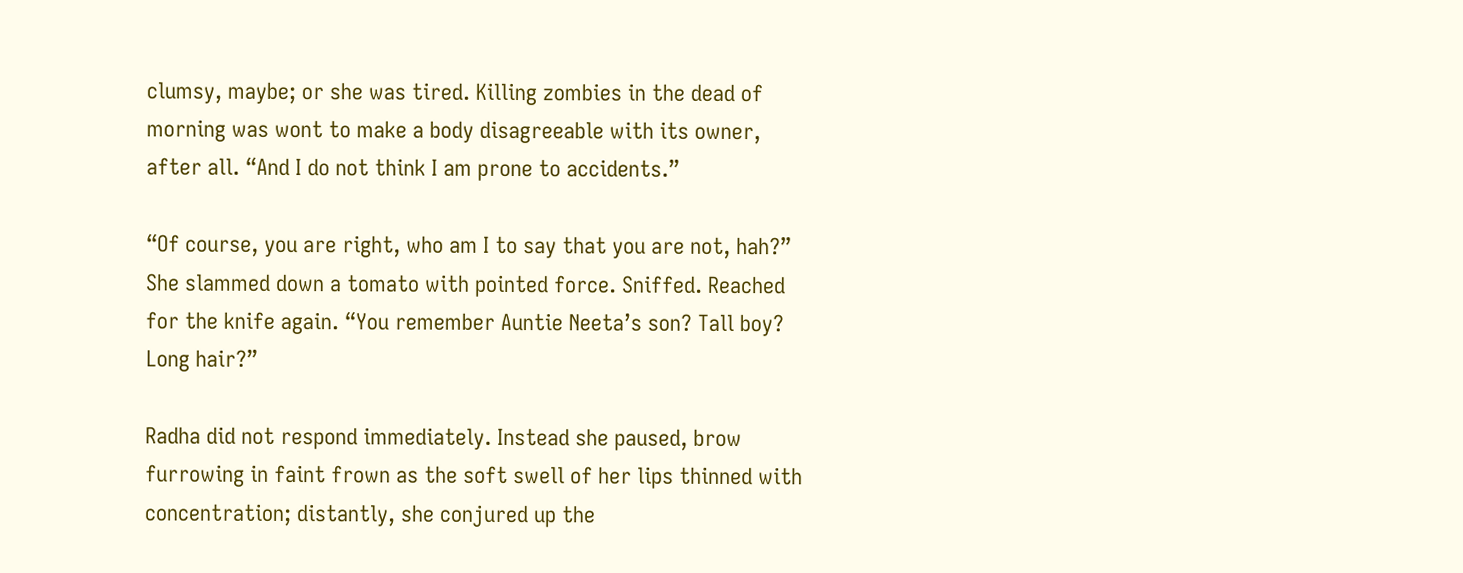clumsy, maybe; or she was tired. Killing zombies in the dead of morning was wont to make a body disagreeable with its owner, after all. “And I do not think I am prone to accidents.”

“Of course, you are right, who am I to say that you are not, hah?” She slammed down a tomato with pointed force. Sniffed. Reached for the knife again. “You remember Auntie Neeta’s son? Tall boy? Long hair?”

Radha did not respond immediately. Instead she paused, brow furrowing in faint frown as the soft swell of her lips thinned with concentration; distantly, she conjured up the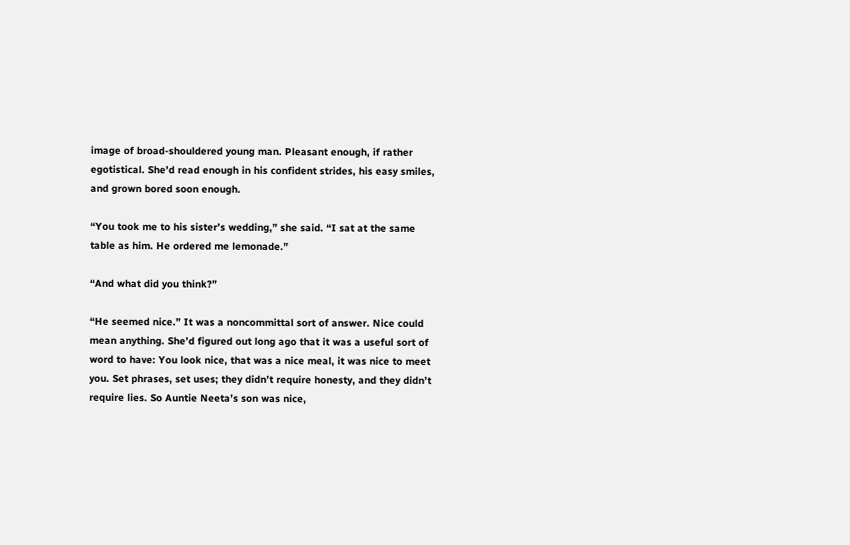image of broad-shouldered young man. Pleasant enough, if rather egotistical. She’d read enough in his confident strides, his easy smiles, and grown bored soon enough.

“You took me to his sister’s wedding,” she said. “I sat at the same table as him. He ordered me lemonade.”

“And what did you think?”

“He seemed nice.” It was a noncommittal sort of answer. Nice could mean anything. She’d figured out long ago that it was a useful sort of word to have: You look nice, that was a nice meal, it was nice to meet you. Set phrases, set uses; they didn’t require honesty, and they didn’t require lies. So Auntie Neeta’s son was nice,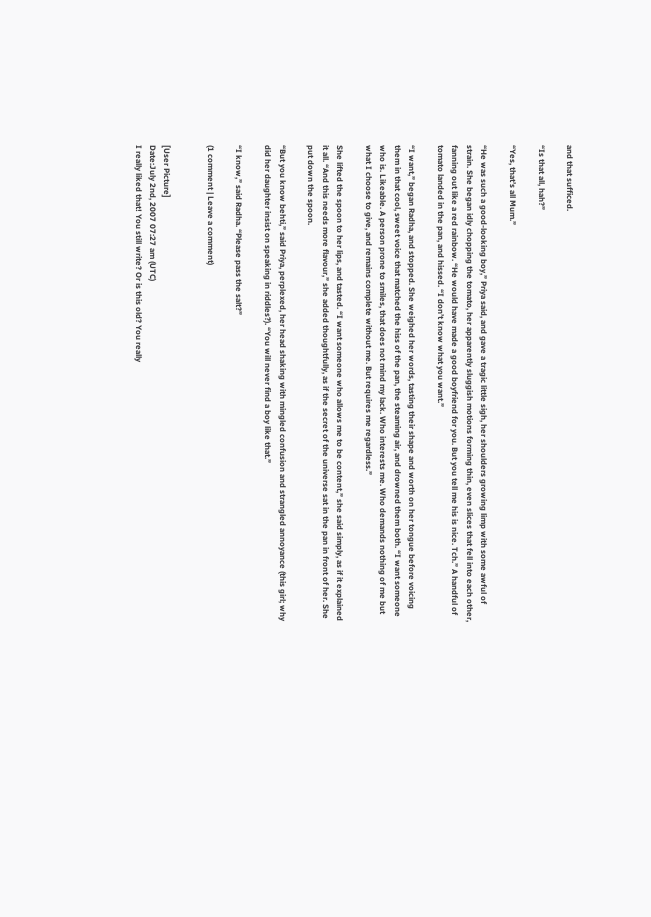and that sufficed.

“Is that all, hah?”

“Yes, that’s all Mum.”

“He was such a good-looking boy,” Priya said, and gave a tragic little sigh, her shoulders growing limp with some awful of strain. She began idly chopping the tomato, her apparently sluggish motions forming thin, even slices that fell into each other, fanning out like a red rainbow. “He would have made a good boyfriend for you. But you tell me his is nice. Tch.” A handful of tomato landed in the pan, and hissed. “I don’t know what you want.”

“I want,” began Radha, and stopped. She weighed her words, tasting their shape and worth on her tongue before voicing them in that cool, sweet voice that matched the hiss of the pan, the steaming air, and drowned them both. “I want someone who is. Likeable. A person prone to smiles, that does not mind my lack. Who interests me. Who demands nothing of me but what I choose to give, and remains complete without me. But requires me regardless.”

She lifted the spoon to her lips, and tasted. “I want someone who allows me to be content,” she said simply, as if it explained it all. “And this needs more flavour,” she added thoughtfully, as if the secret of the universe sat in the pan in front of her. She put down the spoon.

“But you know behti,” said Priya, perplexed, her head shaking with mingled confusion and strangled annoyance (this girl; why did her daughter insist on speaking in riddles?). “You will never find a boy like that.”

“I know,” said Radha. “Please pass the salt?”

(1 comment | Leave a comment)


[User Picture]
Date:July 2nd, 2007 07:27 am (UTC)
I really liked that! You still write? Or is this old? You really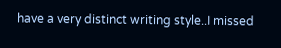have a very distinct writing style..I missed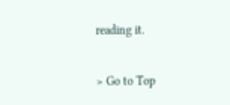reading it.

> Go to Top